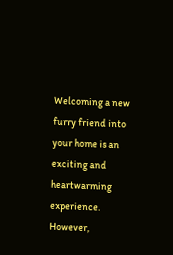Welcoming a new furry friend into your home is an exciting and heartwarming experience. However,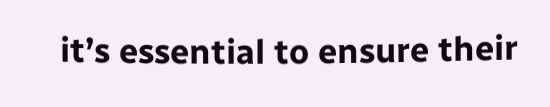it’s essential to ensure their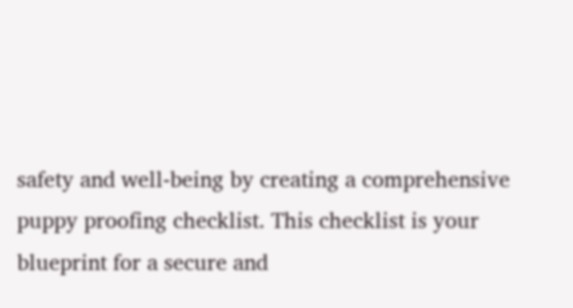safety and well-being by creating a comprehensive puppy proofing checklist. This checklist is your blueprint for a secure and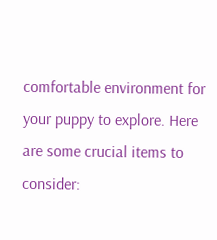comfortable environment for your puppy to explore. Here are some crucial items to consider: